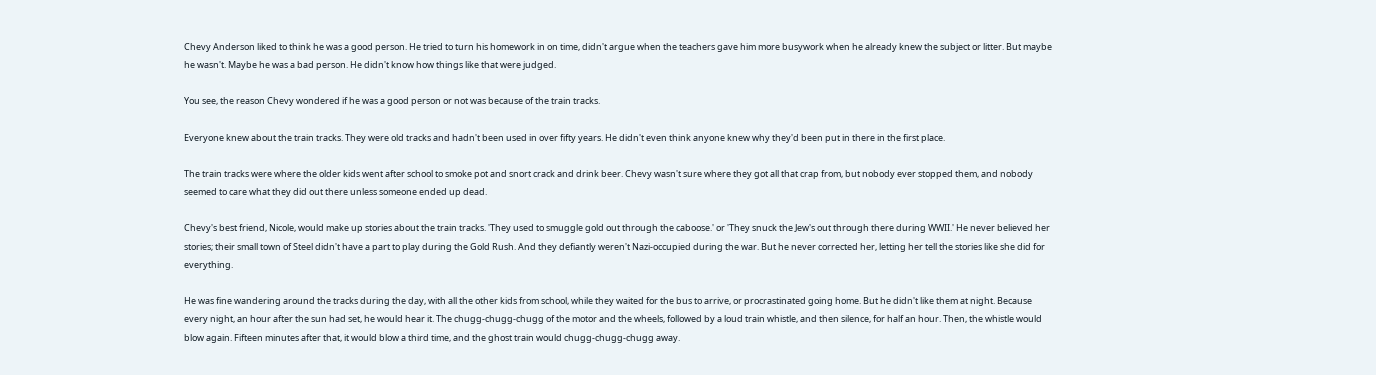Chevy Anderson liked to think he was a good person. He tried to turn his homework in on time, didn't argue when the teachers gave him more busywork when he already knew the subject or litter. But maybe he wasn't. Maybe he was a bad person. He didn't know how things like that were judged.

You see, the reason Chevy wondered if he was a good person or not was because of the train tracks.

Everyone knew about the train tracks. They were old tracks and hadn't been used in over fifty years. He didn't even think anyone knew why they'd been put in there in the first place.

The train tracks were where the older kids went after school to smoke pot and snort crack and drink beer. Chevy wasn't sure where they got all that crap from, but nobody ever stopped them, and nobody seemed to care what they did out there unless someone ended up dead.

Chevy's best friend, Nicole, would make up stories about the train tracks. 'They used to smuggle gold out through the caboose.' or 'They snuck the Jew's out through there during WWII.' He never believed her stories; their small town of Steel didn't have a part to play during the Gold Rush. And they defiantly weren't Nazi-occupied during the war. But he never corrected her, letting her tell the stories like she did for everything.

He was fine wandering around the tracks during the day, with all the other kids from school, while they waited for the bus to arrive, or procrastinated going home. But he didn't like them at night. Because every night, an hour after the sun had set, he would hear it. The chugg-chugg-chugg of the motor and the wheels, followed by a loud train whistle, and then silence, for half an hour. Then, the whistle would blow again. Fifteen minutes after that, it would blow a third time, and the ghost train would chugg-chugg-chugg away.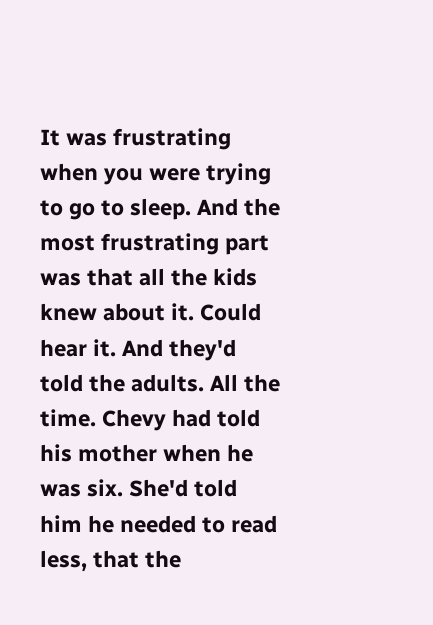It was frustrating when you were trying to go to sleep. And the most frustrating part was that all the kids knew about it. Could hear it. And they'd told the adults. All the time. Chevy had told his mother when he was six. She'd told him he needed to read less, that the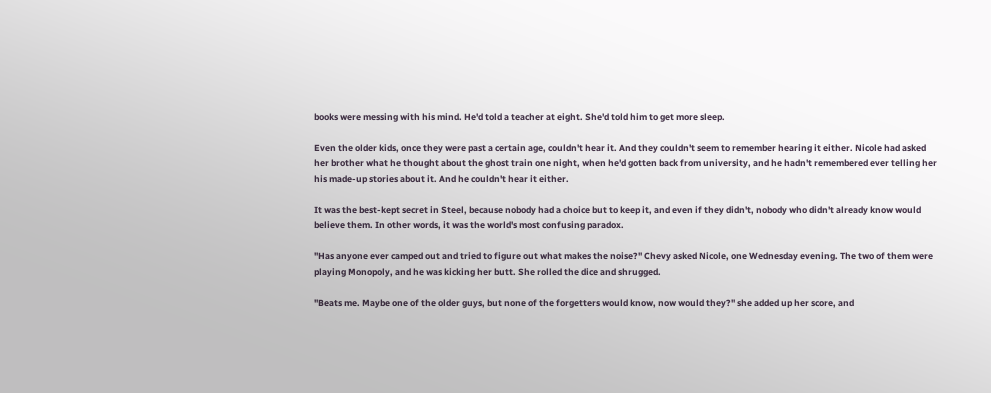books were messing with his mind. He'd told a teacher at eight. She'd told him to get more sleep.

Even the older kids, once they were past a certain age, couldn't hear it. And they couldn't seem to remember hearing it either. Nicole had asked her brother what he thought about the ghost train one night, when he'd gotten back from university, and he hadn't remembered ever telling her his made-up stories about it. And he couldn't hear it either.

It was the best-kept secret in Steel, because nobody had a choice but to keep it, and even if they didn't, nobody who didn't already know would believe them. In other words, it was the world's most confusing paradox.

"Has anyone ever camped out and tried to figure out what makes the noise?" Chevy asked Nicole, one Wednesday evening. The two of them were playing Monopoly, and he was kicking her butt. She rolled the dice and shrugged.

"Beats me. Maybe one of the older guys, but none of the forgetters would know, now would they?" she added up her score, and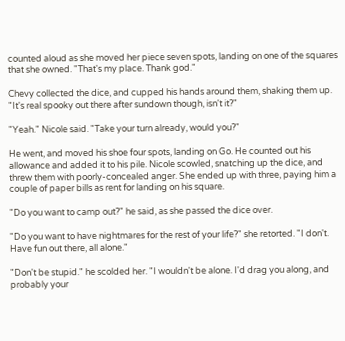counted aloud as she moved her piece seven spots, landing on one of the squares that she owned. "That's my place. Thank god."

Chevy collected the dice, and cupped his hands around them, shaking them up. "It's real spooky out there after sundown though, isn't it?"

"Yeah." Nicole said. "Take your turn already, would you?"

He went, and moved his shoe four spots, landing on Go. He counted out his allowance and added it to his pile. Nicole scowled, snatching up the dice, and threw them with poorly-concealed anger. She ended up with three, paying him a couple of paper bills as rent for landing on his square.

"Do you want to camp out?" he said, as she passed the dice over.

"Do you want to have nightmares for the rest of your life?" she retorted. "I don't. Have fun out there, all alone."

"Don't be stupid." he scolded her. "I wouldn't be alone. I'd drag you along, and probably your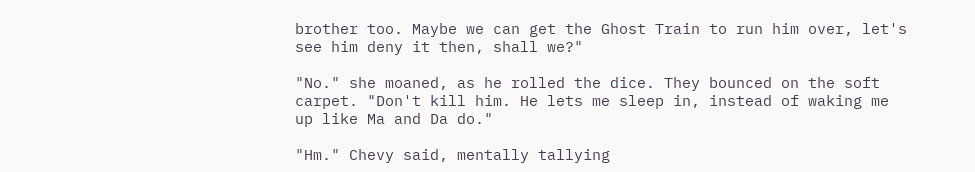brother too. Maybe we can get the Ghost Train to run him over, let's see him deny it then, shall we?"

"No." she moaned, as he rolled the dice. They bounced on the soft carpet. "Don't kill him. He lets me sleep in, instead of waking me up like Ma and Da do."

"Hm." Chevy said, mentally tallying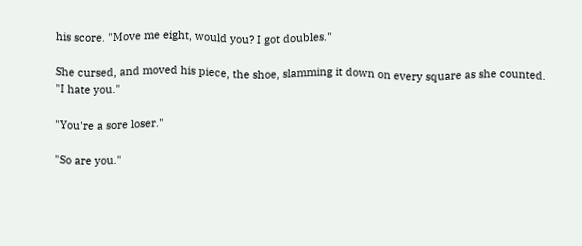his score. "Move me eight, would you? I got doubles."

She cursed, and moved his piece, the shoe, slamming it down on every square as she counted. "I hate you."

"You're a sore loser."

"So are you."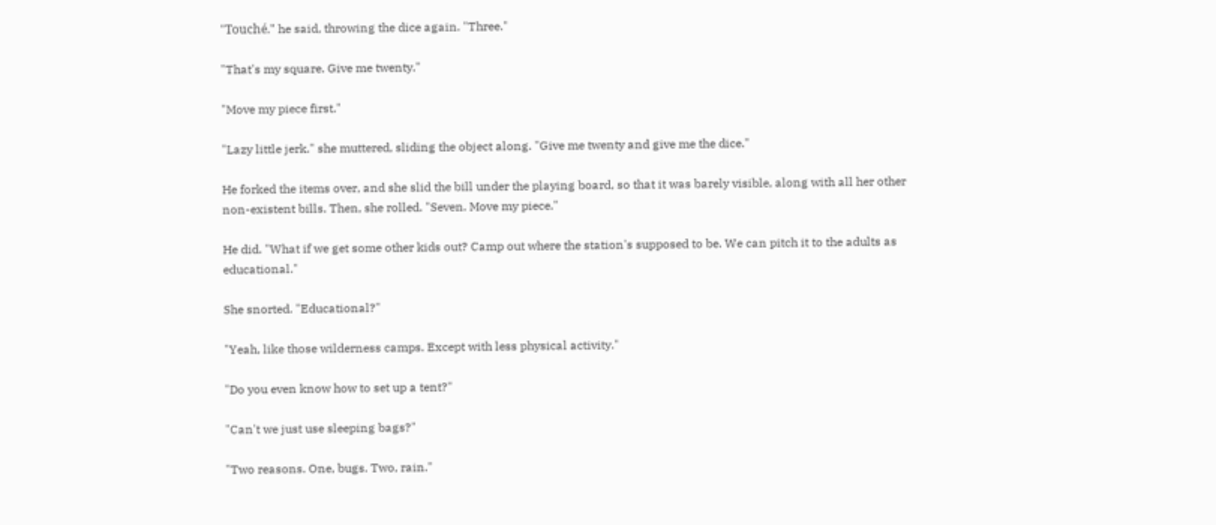"Touché." he said, throwing the dice again. "Three."

"That's my square. Give me twenty."

"Move my piece first."

"Lazy little jerk." she muttered, sliding the object along. "Give me twenty and give me the dice."

He forked the items over, and she slid the bill under the playing board, so that it was barely visible, along with all her other non-existent bills. Then, she rolled. "Seven. Move my piece."

He did. "What if we get some other kids out? Camp out where the station's supposed to be. We can pitch it to the adults as educational."

She snorted. "Educational?"

"Yeah, like those wilderness camps. Except with less physical activity."

"Do you even know how to set up a tent?"

"Can't we just use sleeping bags?"

"Two reasons. One, bugs. Two, rain."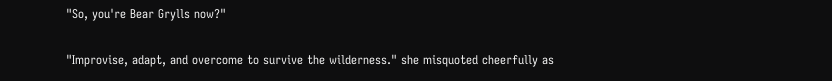"So, you're Bear Grylls now?"

"Improvise, adapt, and overcome to survive the wilderness." she misquoted cheerfully as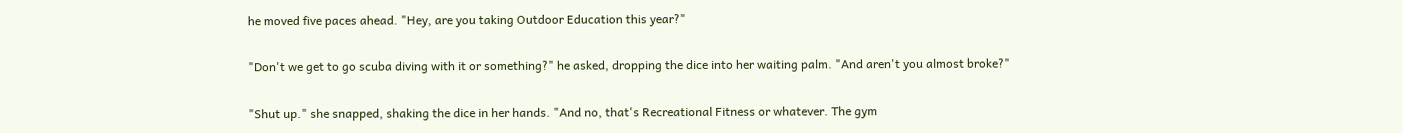he moved five paces ahead. "Hey, are you taking Outdoor Education this year?"

"Don't we get to go scuba diving with it or something?" he asked, dropping the dice into her waiting palm. "And aren't you almost broke?"

"Shut up." she snapped, shaking the dice in her hands. "And no, that's Recreational Fitness or whatever. The gym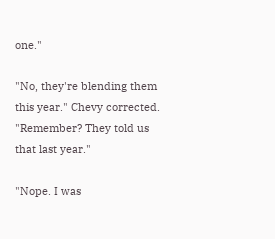one."

"No, they're blending them this year." Chevy corrected. "Remember? They told us that last year."

"Nope. I was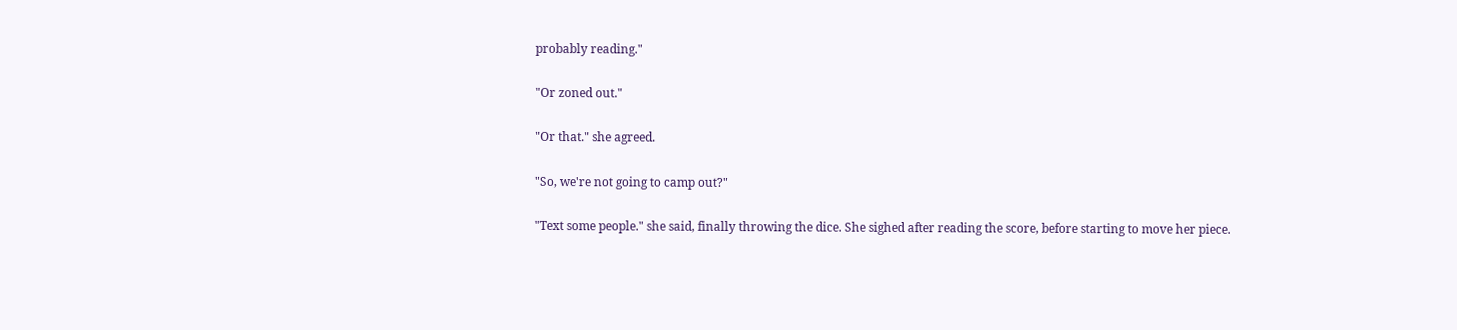probably reading."

"Or zoned out."

"Or that." she agreed.

"So, we're not going to camp out?"

"Text some people." she said, finally throwing the dice. She sighed after reading the score, before starting to move her piece.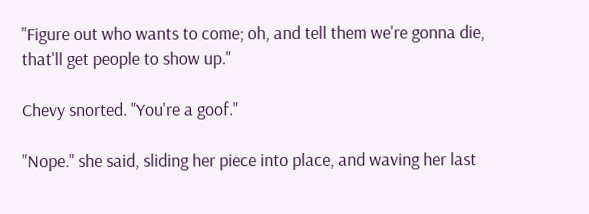"Figure out who wants to come; oh, and tell them we're gonna die, that'll get people to show up."

Chevy snorted. "You're a goof."

"Nope." she said, sliding her piece into place, and waving her last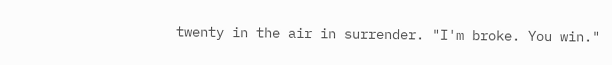twenty in the air in surrender. "I'm broke. You win."